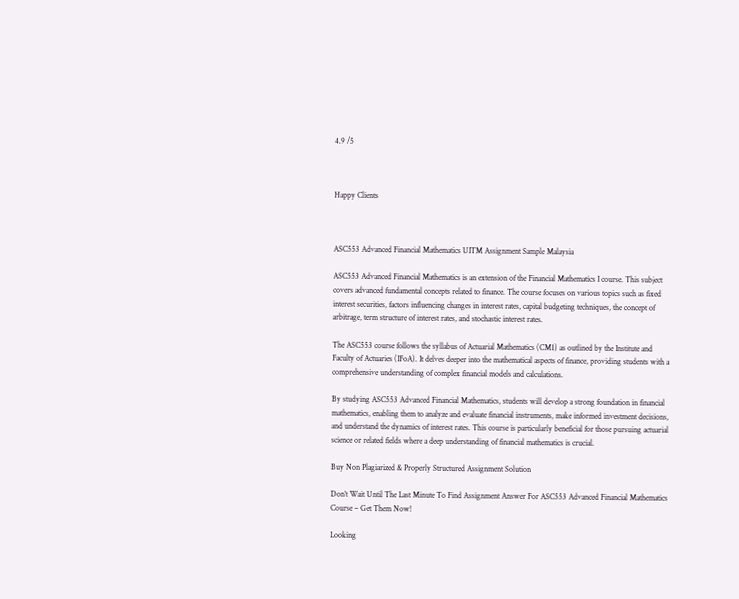4.9 /5



Happy Clients



ASC553 Advanced Financial Mathematics UITM Assignment Sample Malaysia

ASC553 Advanced Financial Mathematics is an extension of the Financial Mathematics I course. This subject covers advanced fundamental concepts related to finance. The course focuses on various topics such as fixed interest securities, factors influencing changes in interest rates, capital budgeting techniques, the concept of arbitrage, term structure of interest rates, and stochastic interest rates.

The ASC553 course follows the syllabus of Actuarial Mathematics (CM1) as outlined by the Institute and Faculty of Actuaries (IFoA). It delves deeper into the mathematical aspects of finance, providing students with a comprehensive understanding of complex financial models and calculations.

By studying ASC553 Advanced Financial Mathematics, students will develop a strong foundation in financial mathematics, enabling them to analyze and evaluate financial instruments, make informed investment decisions, and understand the dynamics of interest rates. This course is particularly beneficial for those pursuing actuarial science or related fields where a deep understanding of financial mathematics is crucial.

Buy Non Plagiarized & Properly Structured Assignment Solution

Don’t Wait Until The Last Minute To Find Assignment Answer For ASC553 Advanced Financial Mathematics Course – Get Them Now!

Looking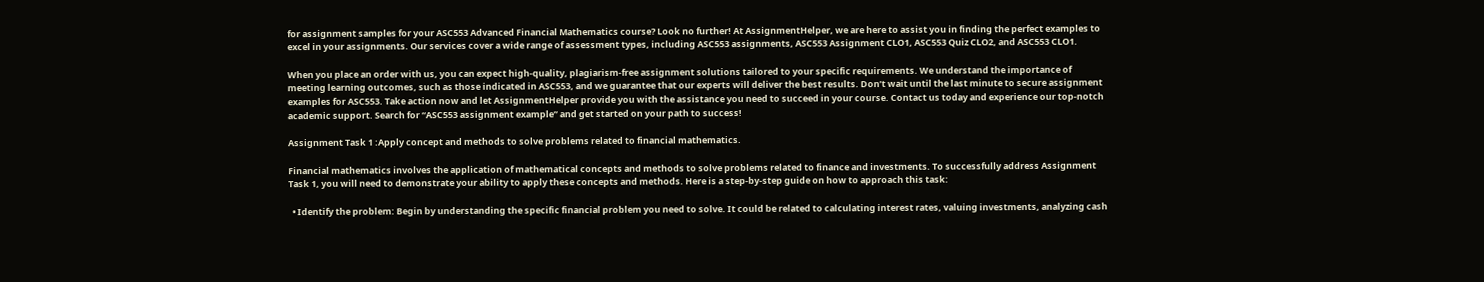for assignment samples for your ASC553 Advanced Financial Mathematics course? Look no further! At AssignmentHelper, we are here to assist you in finding the perfect examples to excel in your assignments. Our services cover a wide range of assessment types, including ASC553 assignments, ASC553 Assignment CLO1, ASC553 Quiz CLO2, and ASC553 CLO1.

When you place an order with us, you can expect high-quality, plagiarism-free assignment solutions tailored to your specific requirements. We understand the importance of meeting learning outcomes, such as those indicated in ASC553, and we guarantee that our experts will deliver the best results. Don’t wait until the last minute to secure assignment examples for ASC553. Take action now and let AssignmentHelper provide you with the assistance you need to succeed in your course. Contact us today and experience our top-notch academic support. Search for “ASC553 assignment example” and get started on your path to success!

Assignment Task 1 :Apply concept and methods to solve problems related to financial mathematics.

Financial mathematics involves the application of mathematical concepts and methods to solve problems related to finance and investments. To successfully address Assignment Task 1, you will need to demonstrate your ability to apply these concepts and methods. Here is a step-by-step guide on how to approach this task:

  • Identify the problem: Begin by understanding the specific financial problem you need to solve. It could be related to calculating interest rates, valuing investments, analyzing cash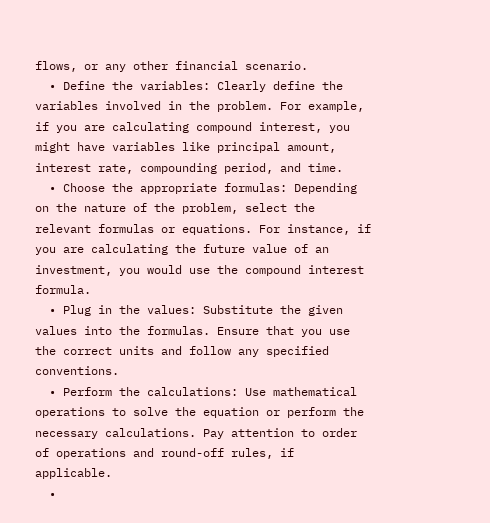flows, or any other financial scenario.
  • Define the variables: Clearly define the variables involved in the problem. For example, if you are calculating compound interest, you might have variables like principal amount, interest rate, compounding period, and time.
  • Choose the appropriate formulas: Depending on the nature of the problem, select the relevant formulas or equations. For instance, if you are calculating the future value of an investment, you would use the compound interest formula.
  • Plug in the values: Substitute the given values into the formulas. Ensure that you use the correct units and follow any specified conventions.
  • Perform the calculations: Use mathematical operations to solve the equation or perform the necessary calculations. Pay attention to order of operations and round-off rules, if applicable.
  •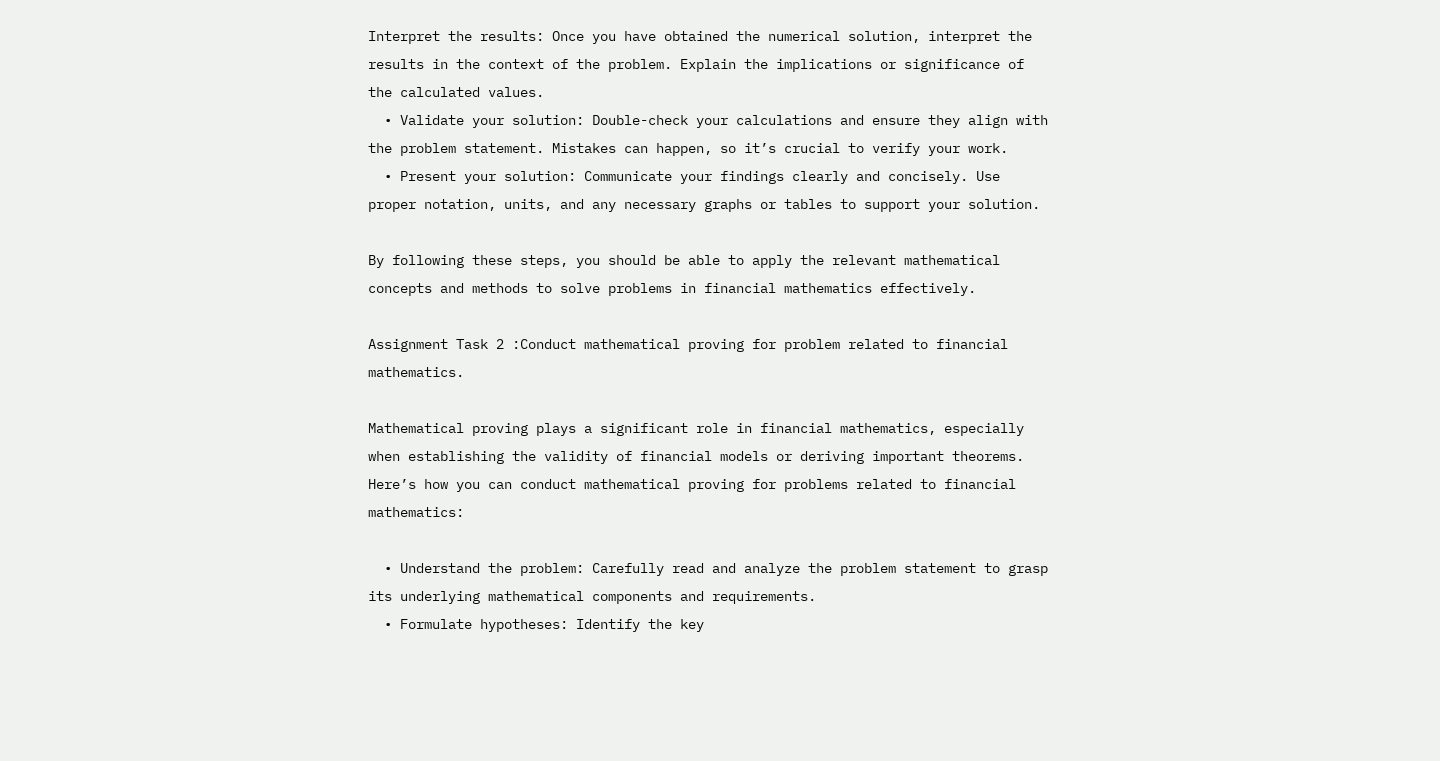Interpret the results: Once you have obtained the numerical solution, interpret the results in the context of the problem. Explain the implications or significance of the calculated values.
  • Validate your solution: Double-check your calculations and ensure they align with the problem statement. Mistakes can happen, so it’s crucial to verify your work.
  • Present your solution: Communicate your findings clearly and concisely. Use proper notation, units, and any necessary graphs or tables to support your solution.

By following these steps, you should be able to apply the relevant mathematical concepts and methods to solve problems in financial mathematics effectively.

Assignment Task 2 :Conduct mathematical proving for problem related to financial mathematics.

Mathematical proving plays a significant role in financial mathematics, especially when establishing the validity of financial models or deriving important theorems. Here’s how you can conduct mathematical proving for problems related to financial mathematics:

  • Understand the problem: Carefully read and analyze the problem statement to grasp its underlying mathematical components and requirements.
  • Formulate hypotheses: Identify the key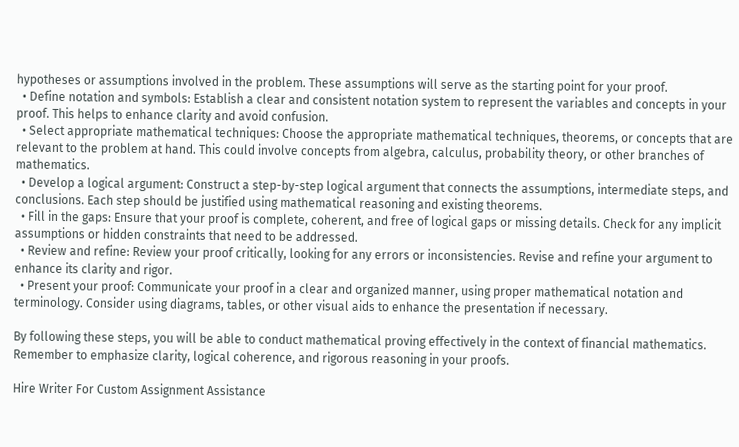hypotheses or assumptions involved in the problem. These assumptions will serve as the starting point for your proof.
  • Define notation and symbols: Establish a clear and consistent notation system to represent the variables and concepts in your proof. This helps to enhance clarity and avoid confusion.
  • Select appropriate mathematical techniques: Choose the appropriate mathematical techniques, theorems, or concepts that are relevant to the problem at hand. This could involve concepts from algebra, calculus, probability theory, or other branches of mathematics.
  • Develop a logical argument: Construct a step-by-step logical argument that connects the assumptions, intermediate steps, and conclusions. Each step should be justified using mathematical reasoning and existing theorems.
  • Fill in the gaps: Ensure that your proof is complete, coherent, and free of logical gaps or missing details. Check for any implicit assumptions or hidden constraints that need to be addressed.
  • Review and refine: Review your proof critically, looking for any errors or inconsistencies. Revise and refine your argument to enhance its clarity and rigor.
  • Present your proof: Communicate your proof in a clear and organized manner, using proper mathematical notation and terminology. Consider using diagrams, tables, or other visual aids to enhance the presentation if necessary.

By following these steps, you will be able to conduct mathematical proving effectively in the context of financial mathematics. Remember to emphasize clarity, logical coherence, and rigorous reasoning in your proofs.

Hire Writer For Custom Assignment Assistance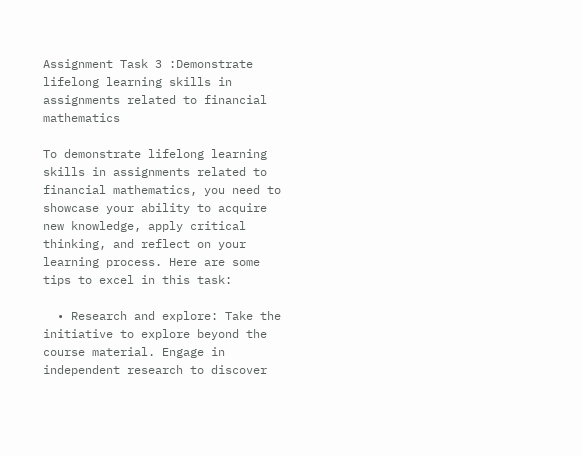Assignment Task 3 :Demonstrate lifelong learning skills in assignments related to financial mathematics

To demonstrate lifelong learning skills in assignments related to financial mathematics, you need to showcase your ability to acquire new knowledge, apply critical thinking, and reflect on your learning process. Here are some tips to excel in this task:

  • Research and explore: Take the initiative to explore beyond the course material. Engage in independent research to discover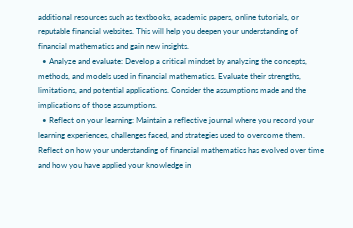additional resources such as textbooks, academic papers, online tutorials, or reputable financial websites. This will help you deepen your understanding of financial mathematics and gain new insights.
  • Analyze and evaluate: Develop a critical mindset by analyzing the concepts, methods, and models used in financial mathematics. Evaluate their strengths, limitations, and potential applications. Consider the assumptions made and the implications of those assumptions.
  • Reflect on your learning: Maintain a reflective journal where you record your learning experiences, challenges faced, and strategies used to overcome them. Reflect on how your understanding of financial mathematics has evolved over time and how you have applied your knowledge in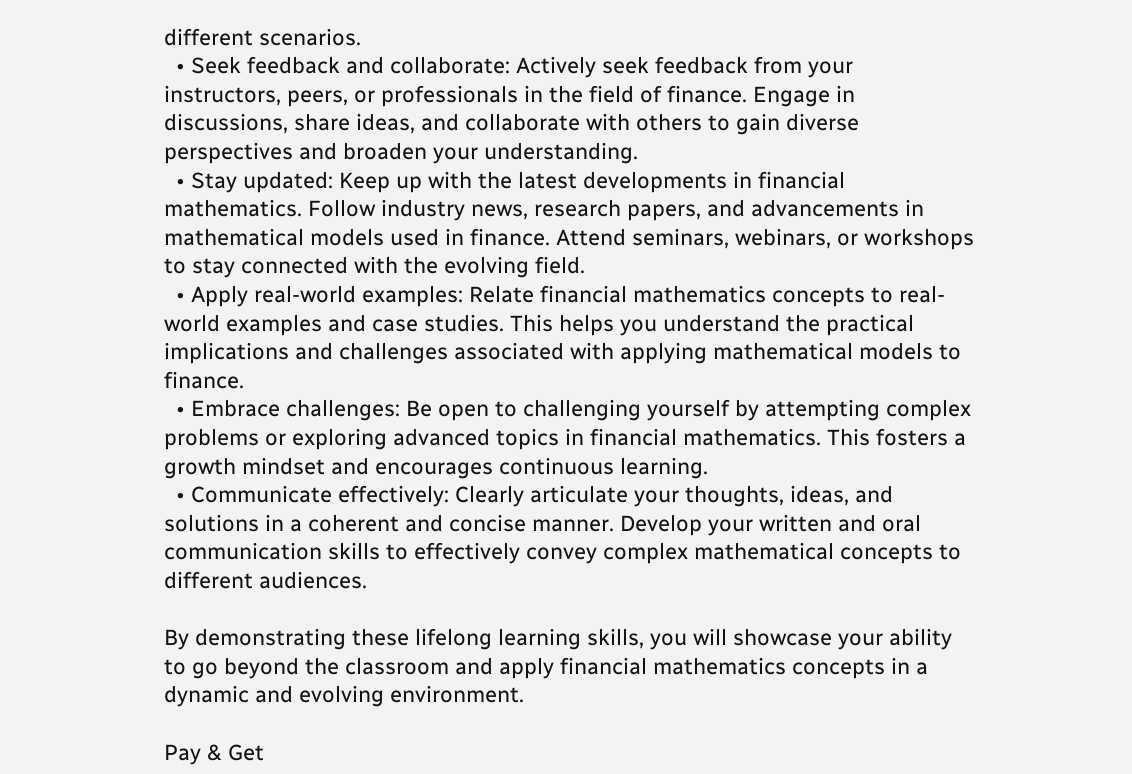different scenarios.
  • Seek feedback and collaborate: Actively seek feedback from your instructors, peers, or professionals in the field of finance. Engage in discussions, share ideas, and collaborate with others to gain diverse perspectives and broaden your understanding.
  • Stay updated: Keep up with the latest developments in financial mathematics. Follow industry news, research papers, and advancements in mathematical models used in finance. Attend seminars, webinars, or workshops to stay connected with the evolving field.
  • Apply real-world examples: Relate financial mathematics concepts to real-world examples and case studies. This helps you understand the practical implications and challenges associated with applying mathematical models to finance.
  • Embrace challenges: Be open to challenging yourself by attempting complex problems or exploring advanced topics in financial mathematics. This fosters a growth mindset and encourages continuous learning.
  • Communicate effectively: Clearly articulate your thoughts, ideas, and solutions in a coherent and concise manner. Develop your written and oral communication skills to effectively convey complex mathematical concepts to different audiences.

By demonstrating these lifelong learning skills, you will showcase your ability to go beyond the classroom and apply financial mathematics concepts in a dynamic and evolving environment.

Pay & Get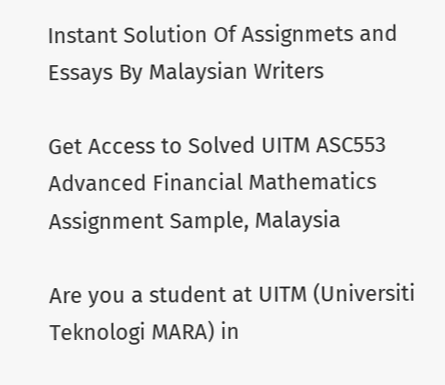Instant Solution Of Assignmets and Essays By Malaysian Writers

Get Access to Solved UITM ASC553 Advanced Financial Mathematics Assignment Sample, Malaysia

Are you a student at UITM (Universiti Teknologi MARA) in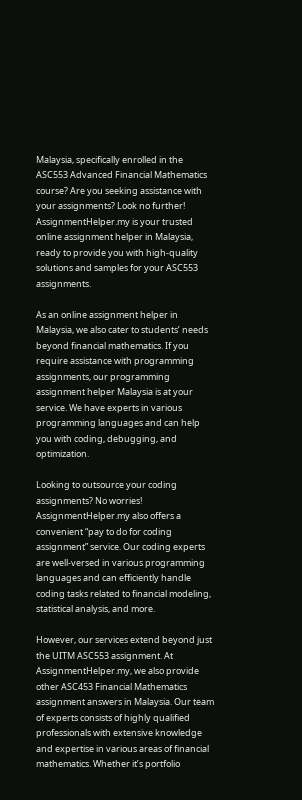Malaysia, specifically enrolled in the ASC553 Advanced Financial Mathematics course? Are you seeking assistance with your assignments? Look no further! AssignmentHelper.my is your trusted online assignment helper in Malaysia, ready to provide you with high-quality solutions and samples for your ASC553 assignments.

As an online assignment helper in Malaysia, we also cater to students’ needs beyond financial mathematics. If you require assistance with programming assignments, our programming assignment helper Malaysia is at your service. We have experts in various programming languages and can help you with coding, debugging, and optimization.

Looking to outsource your coding assignments? No worries! AssignmentHelper.my also offers a convenient “pay to do for coding assignment” service. Our coding experts are well-versed in various programming languages and can efficiently handle coding tasks related to financial modeling, statistical analysis, and more.

However, our services extend beyond just the UITM ASC553 assignment. At AssignmentHelper.my, we also provide other ASC453 Financial Mathematics assignment answers in Malaysia. Our team of experts consists of highly qualified professionals with extensive knowledge and expertise in various areas of financial mathematics. Whether it’s portfolio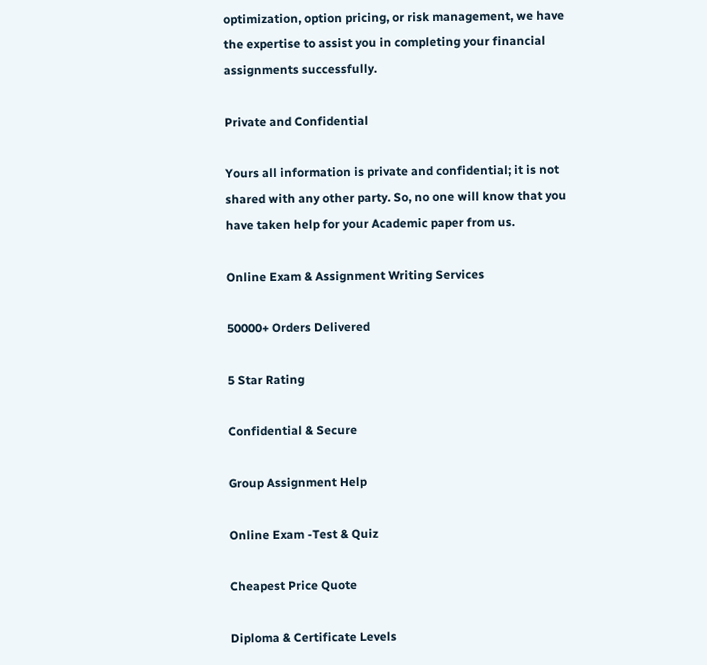optimization, option pricing, or risk management, we have the expertise to assist you in completing your financial assignments successfully.

Private and Confidential

Yours all information is private and confidential; it is not shared with any other party. So, no one will know that you have taken help for your Academic paper from us.

Online Exam & Assignment Writing Services

50000+ Orders Delivered

5 Star Rating

Confidential & Secure

Group Assignment Help

Online Exam -Test & Quiz

Cheapest Price Quote

Diploma & Certificate Levels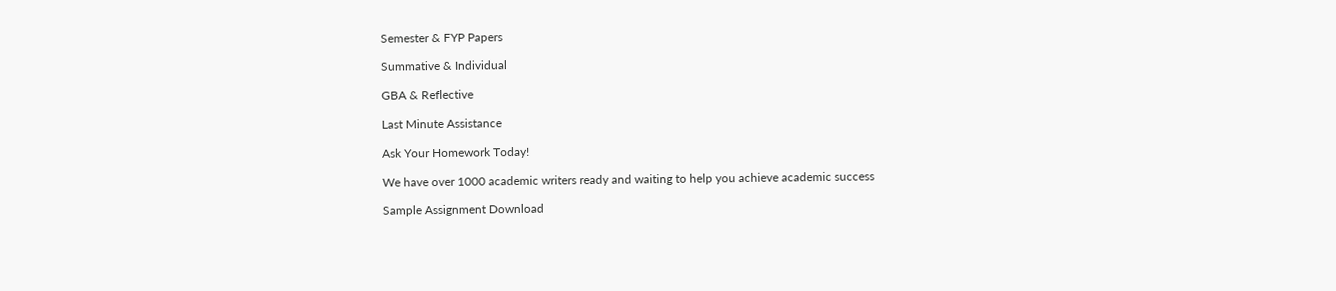Semester & FYP Papers

Summative & Individual

GBA & Reflective

Last Minute Assistance

Ask Your Homework Today!

We have over 1000 academic writers ready and waiting to help you achieve academic success

Sample Assignment Download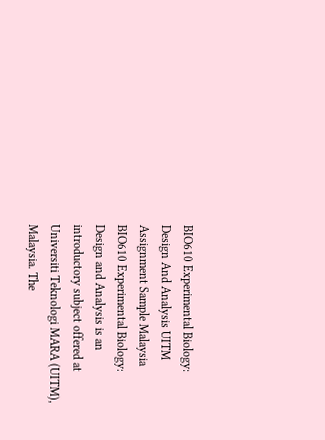BIO610 Experimental Biology: Design And Analysis UITM Assignment Sample Malaysia
BIO610 Experimental Biology: Design and Analysis is an introductory subject offered at Universiti Teknologi MARA (UITM), Malaysia. The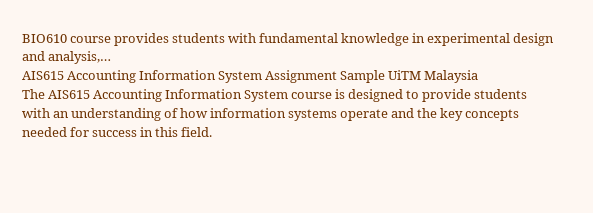BIO610 course provides students with fundamental knowledge in experimental design and analysis,…
AIS615 Accounting Information System Assignment Sample UiTM Malaysia
The AIS615 Accounting Information System course is designed to provide students with an understanding of how information systems operate and the key concepts needed for success in this field.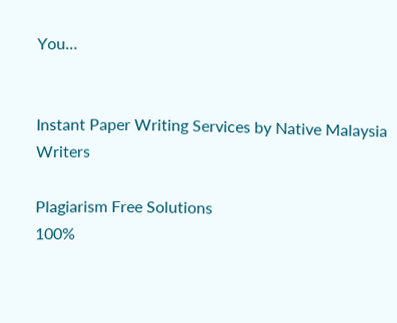You…


Instant Paper Writing Services by Native Malaysia Writers

Plagiarism Free Solutions
100%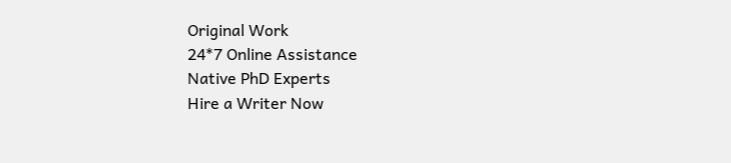Original Work
24*7 Online Assistance
Native PhD Experts
Hire a Writer Now